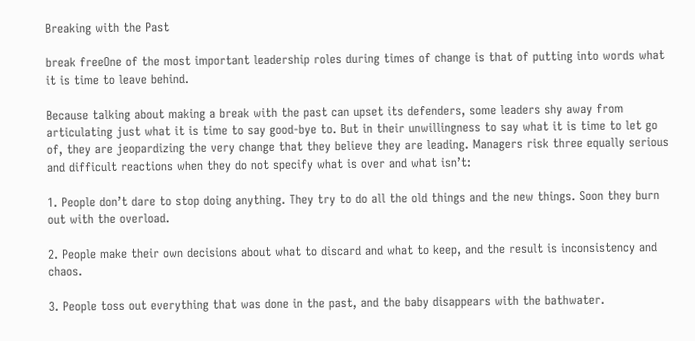Breaking with the Past

break freeOne of the most important leadership roles during times of change is that of putting into words what it is time to leave behind.

Because talking about making a break with the past can upset its defenders, some leaders shy away from articulating just what it is time to say good-bye to. But in their unwillingness to say what it is time to let go of, they are jeopardizing the very change that they believe they are leading. Managers risk three equally serious and difficult reactions when they do not specify what is over and what isn’t:

1. People don’t dare to stop doing anything. They try to do all the old things and the new things. Soon they burn out with the overload.

2. People make their own decisions about what to discard and what to keep, and the result is inconsistency and chaos.

3. People toss out everything that was done in the past, and the baby disappears with the bathwater.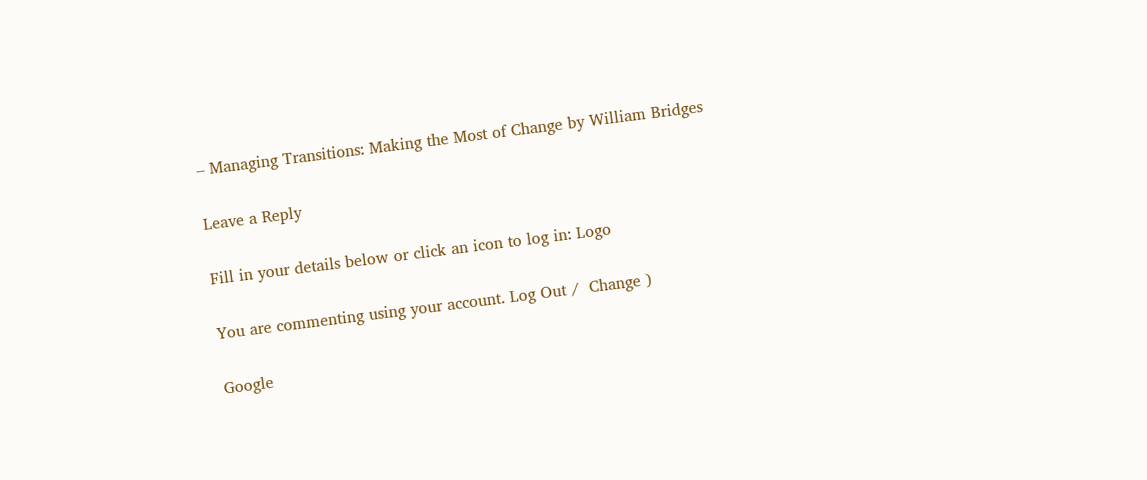– Managing Transitions: Making the Most of Change by William Bridges

Leave a Reply

Fill in your details below or click an icon to log in: Logo

You are commenting using your account. Log Out /  Change )

Google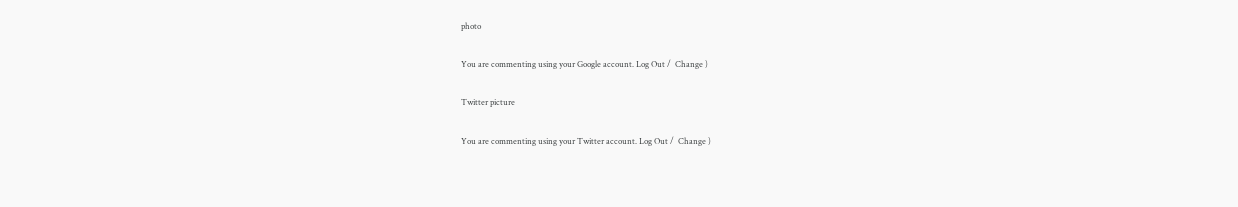photo

You are commenting using your Google account. Log Out /  Change )

Twitter picture

You are commenting using your Twitter account. Log Out /  Change )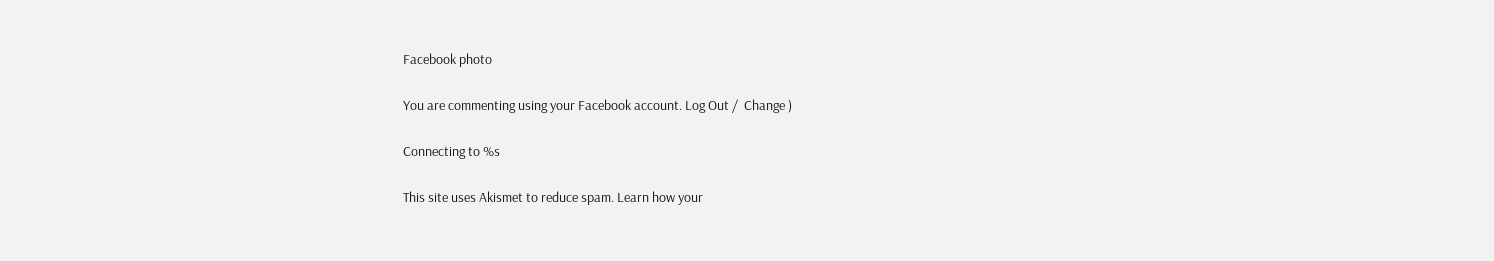Facebook photo

You are commenting using your Facebook account. Log Out /  Change )

Connecting to %s

This site uses Akismet to reduce spam. Learn how your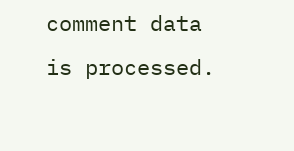comment data is processed.